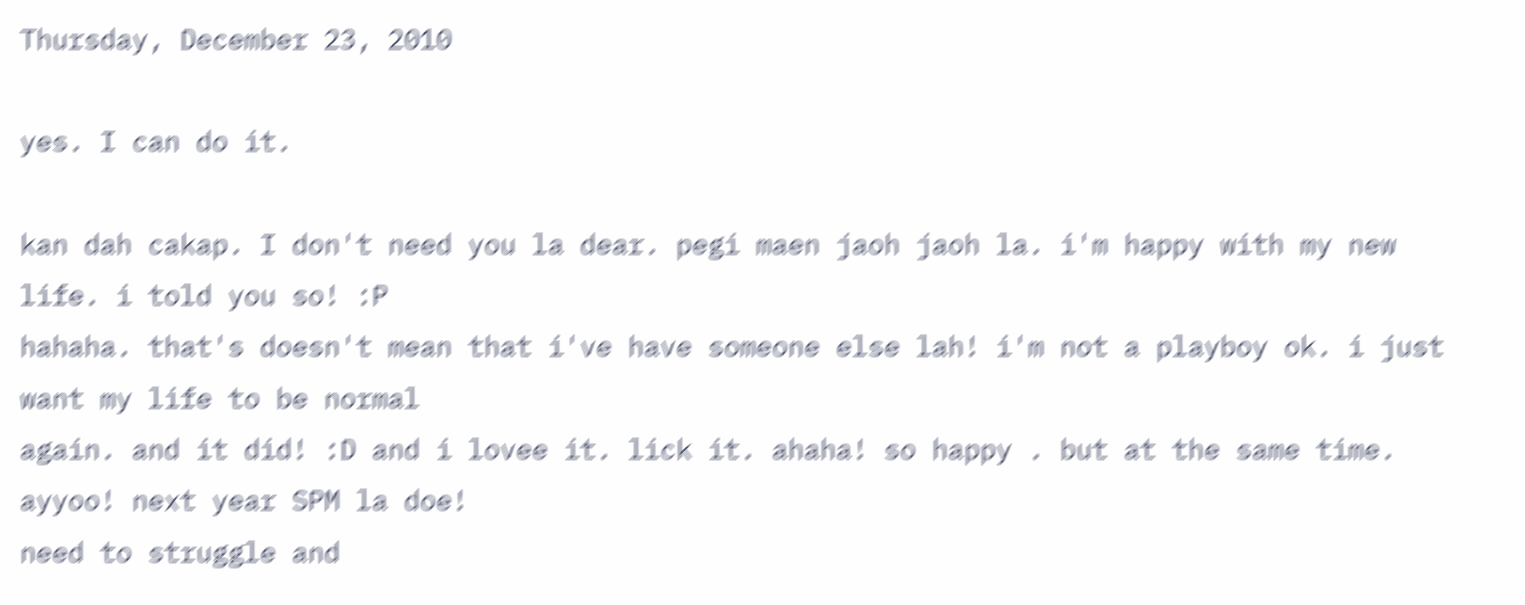Thursday, December 23, 2010

yes. I can do it.

kan dah cakap. I don't need you la dear. pegi maen jaoh jaoh la. i'm happy with my new life. i told you so! :P
hahaha. that's doesn't mean that i've have someone else lah! i'm not a playboy ok. i just want my life to be normal
again. and it did! :D and i lovee it. lick it. ahaha! so happy . but at the same time. ayyoo! next year SPM la doe!
need to struggle and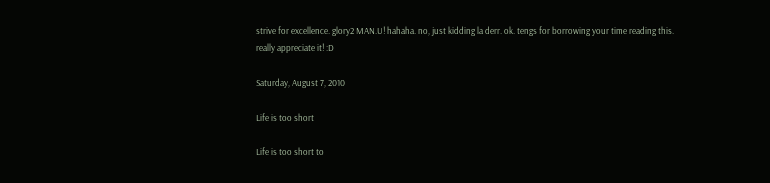strive for excellence. glory2 MAN.U! hahaha. no, just kidding la derr. ok. tengs for borrowing your time reading this. really appreciate it! :D

Saturday, August 7, 2010

Life is too short

Life is too short to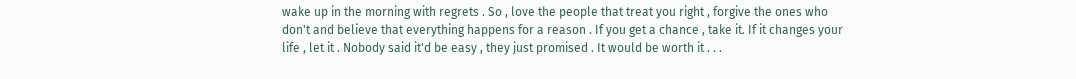wake up in the morning with regrets . So , love the people that treat you right , forgive the ones who don't and believe that everything happens for a reason . If you get a chance , take it. If it changes your life , let it . Nobody said it'd be easy , they just promised . It would be worth it . . .